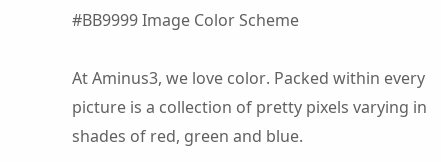#BB9999 Image Color Scheme

At Aminus3, we love color. Packed within every picture is a collection of pretty pixels varying in shades of red, green and blue.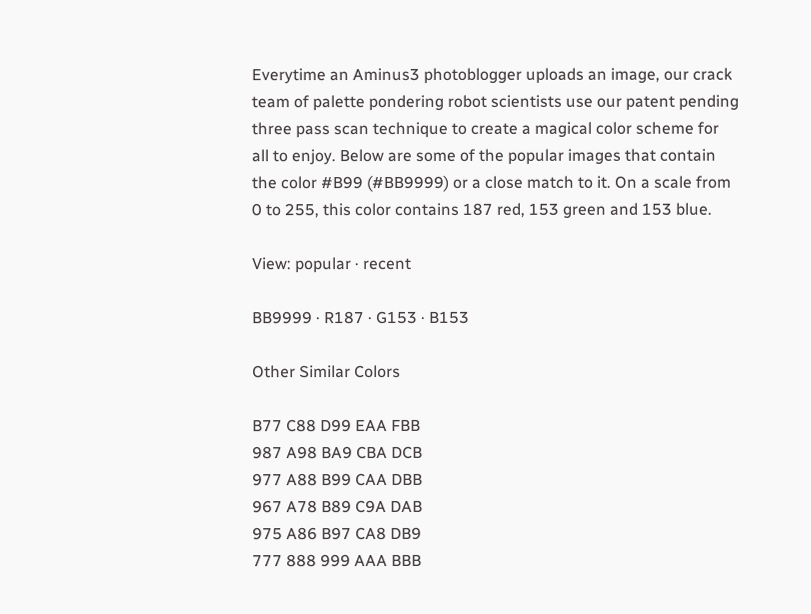Everytime an Aminus3 photoblogger uploads an image, our crack team of palette pondering robot scientists use our patent pending three pass scan technique to create a magical color scheme for all to enjoy. Below are some of the popular images that contain the color #B99 (#BB9999) or a close match to it. On a scale from 0 to 255, this color contains 187 red, 153 green and 153 blue.

View: popular · recent

BB9999 · R187 · G153 · B153

Other Similar Colors

B77 C88 D99 EAA FBB
987 A98 BA9 CBA DCB
977 A88 B99 CAA DBB
967 A78 B89 C9A DAB
975 A86 B97 CA8 DB9
777 888 999 AAA BBB